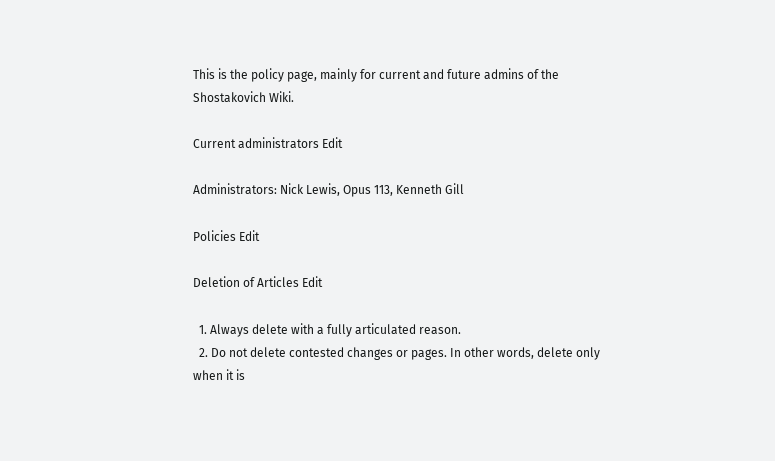This is the policy page, mainly for current and future admins of the Shostakovich Wiki.

Current administrators Edit

Administrators: Nick Lewis, Opus 113, Kenneth Gill

Policies Edit

Deletion of Articles Edit

  1. Always delete with a fully articulated reason.
  2. Do not delete contested changes or pages. In other words, delete only when it is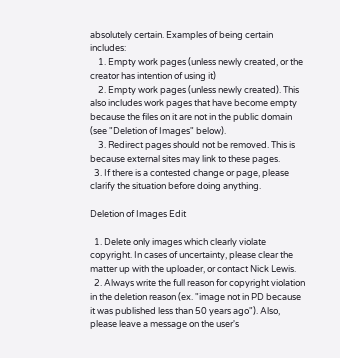absolutely certain. Examples of being certain includes:
    1. Empty work pages (unless newly created, or the creator has intention of using it)
    2. Empty work pages (unless newly created). This also includes work pages that have become empty because the files on it are not in the public domain (see "Deletion of Images" below).
    3. Redirect pages should not be removed. This is because external sites may link to these pages.
  3. If there is a contested change or page, please clarify the situation before doing anything.

Deletion of Images Edit

  1. Delete only images which clearly violate copyright. In cases of uncertainty, please clear the matter up with the uploader, or contact Nick Lewis.
  2. Always write the full reason for copyright violation in the deletion reason (ex. "image not in PD because it was published less than 50 years ago"). Also, please leave a message on the user's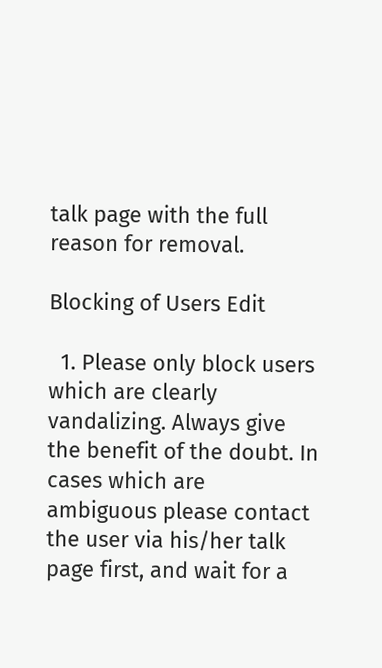talk page with the full reason for removal.

Blocking of Users Edit

  1. Please only block users which are clearly vandalizing. Always give the benefit of the doubt. In cases which are ambiguous please contact the user via his/her talk page first, and wait for a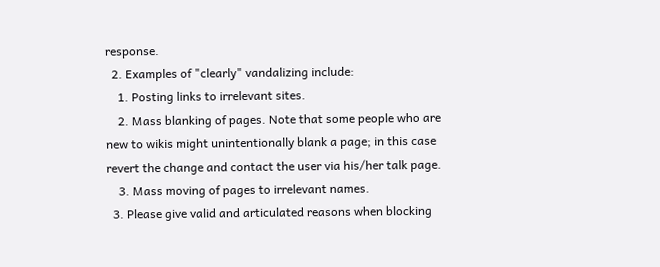response.
  2. Examples of "clearly" vandalizing include:
    1. Posting links to irrelevant sites.
    2. Mass blanking of pages. Note that some people who are new to wikis might unintentionally blank a page; in this case revert the change and contact the user via his/her talk page.
    3. Mass moving of pages to irrelevant names.
  3. Please give valid and articulated reasons when blocking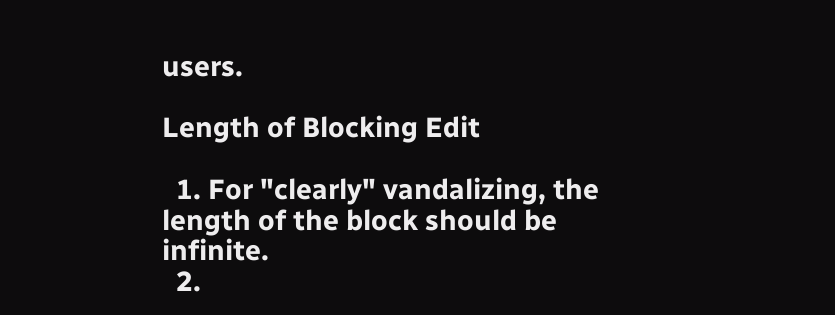users.

Length of Blocking Edit

  1. For "clearly" vandalizing, the length of the block should be infinite.
  2.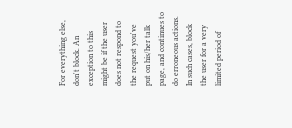For everything else, don't block. An exception to this might be if the user does not respond to the request you've put on his/her talk page, and continues to do erroneous actions. In such cases, block the user for a very limited period of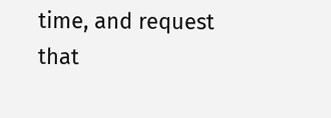time, and request that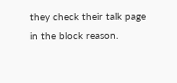they check their talk page in the block reason.